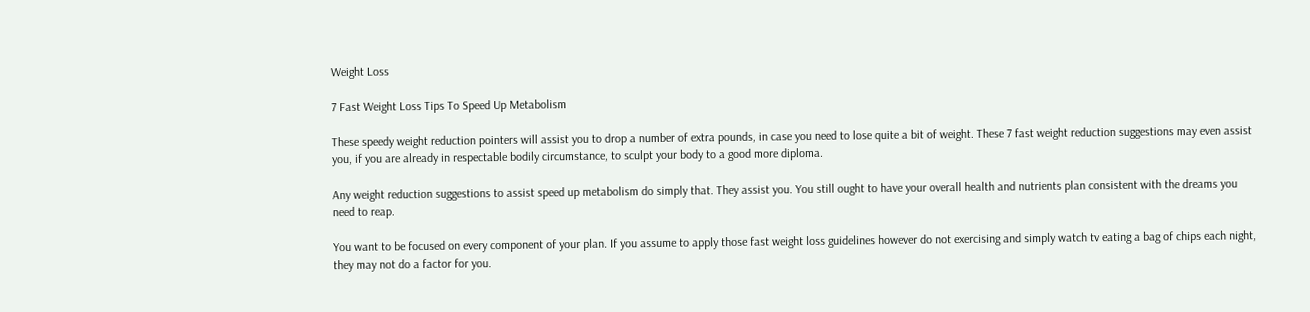Weight Loss

7 Fast Weight Loss Tips To Speed Up Metabolism

These speedy weight reduction pointers will assist you to drop a number of extra pounds, in case you need to lose quite a bit of weight. These 7 fast weight reduction suggestions may even assist you, if you are already in respectable bodily circumstance, to sculpt your body to a good more diploma.

Any weight reduction suggestions to assist speed up metabolism do simply that. They assist you. You still ought to have your overall health and nutrients plan consistent with the dreams you need to reap.

You want to be focused on every component of your plan. If you assume to apply those fast weight loss guidelines however do not exercising and simply watch tv eating a bag of chips each night, they may not do a factor for you.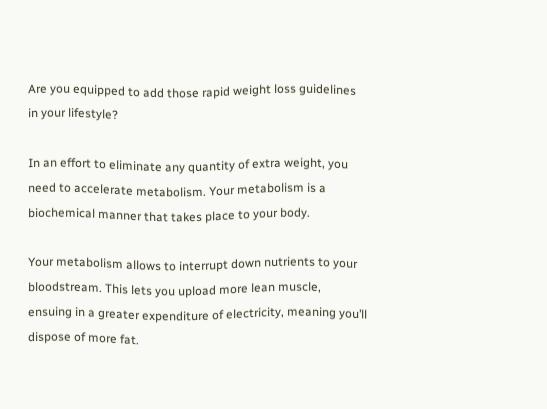Are you equipped to add those rapid weight loss guidelines in your lifestyle?

In an effort to eliminate any quantity of extra weight, you need to accelerate metabolism. Your metabolism is a biochemical manner that takes place to your body.

Your metabolism allows to interrupt down nutrients to your bloodstream. This lets you upload more lean muscle, ensuing in a greater expenditure of electricity, meaning you’ll dispose of more fat.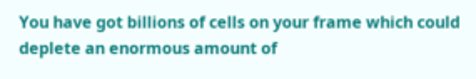You have got billions of cells on your frame which could deplete an enormous amount of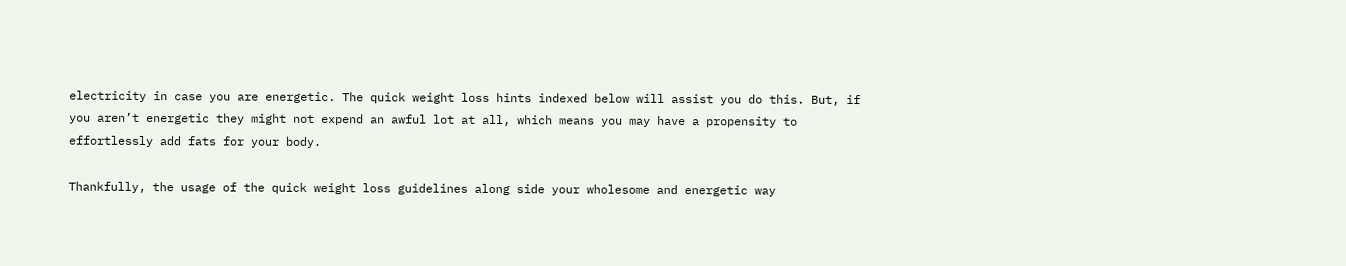electricity in case you are energetic. The quick weight loss hints indexed below will assist you do this. But, if you aren’t energetic they might not expend an awful lot at all, which means you may have a propensity to effortlessly add fats for your body.

Thankfully, the usage of the quick weight loss guidelines along side your wholesome and energetic way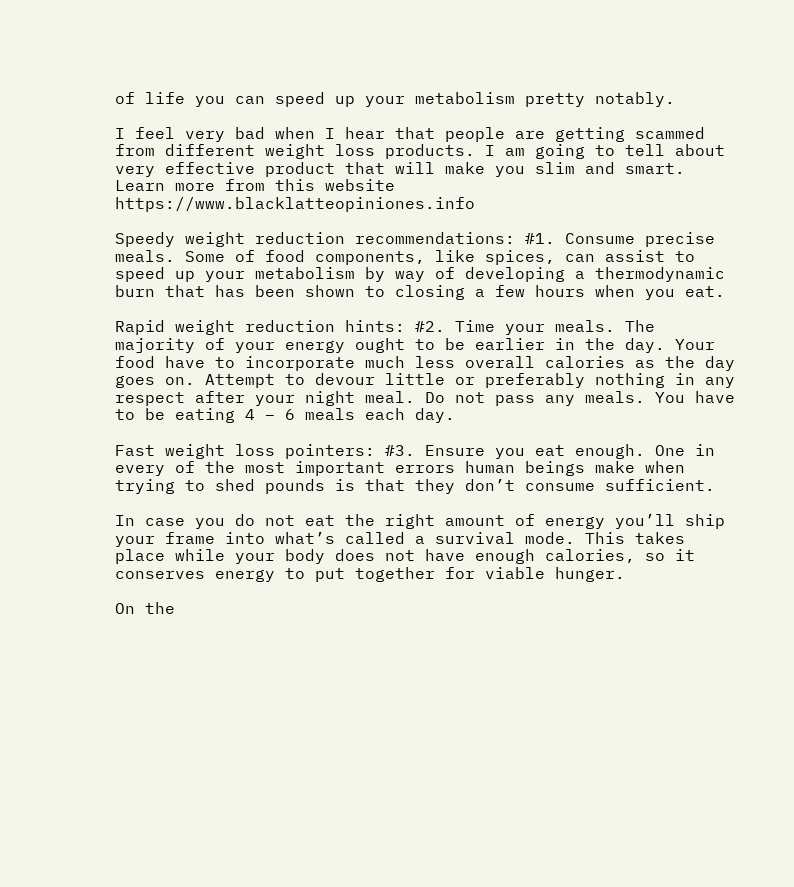of life you can speed up your metabolism pretty notably.

I feel very bad when I hear that people are getting scammed from different weight loss products. I am going to tell about very effective product that will make you slim and smart. Learn more from this website https://www.blacklatteopiniones.info

Speedy weight reduction recommendations: #1. Consume precise meals. Some of food components, like spices, can assist to speed up your metabolism by way of developing a thermodynamic burn that has been shown to closing a few hours when you eat.

Rapid weight reduction hints: #2. Time your meals. The majority of your energy ought to be earlier in the day. Your food have to incorporate much less overall calories as the day goes on. Attempt to devour little or preferably nothing in any respect after your night meal. Do not pass any meals. You have to be eating 4 – 6 meals each day.

Fast weight loss pointers: #3. Ensure you eat enough. One in every of the most important errors human beings make when trying to shed pounds is that they don’t consume sufficient.

In case you do not eat the right amount of energy you’ll ship your frame into what’s called a survival mode. This takes place while your body does not have enough calories, so it conserves energy to put together for viable hunger.

On the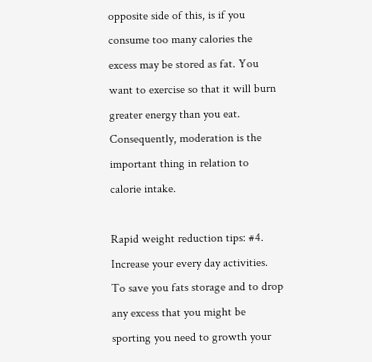opposite side of this, is if you consume too many calories the excess may be stored as fat. You want to exercise so that it will burn greater energy than you eat. Consequently, moderation is the important thing in relation to calorie intake.

Rapid weight reduction tips: #4. Increase your every day activities. To save you fats storage and to drop any excess that you might be sporting you need to growth your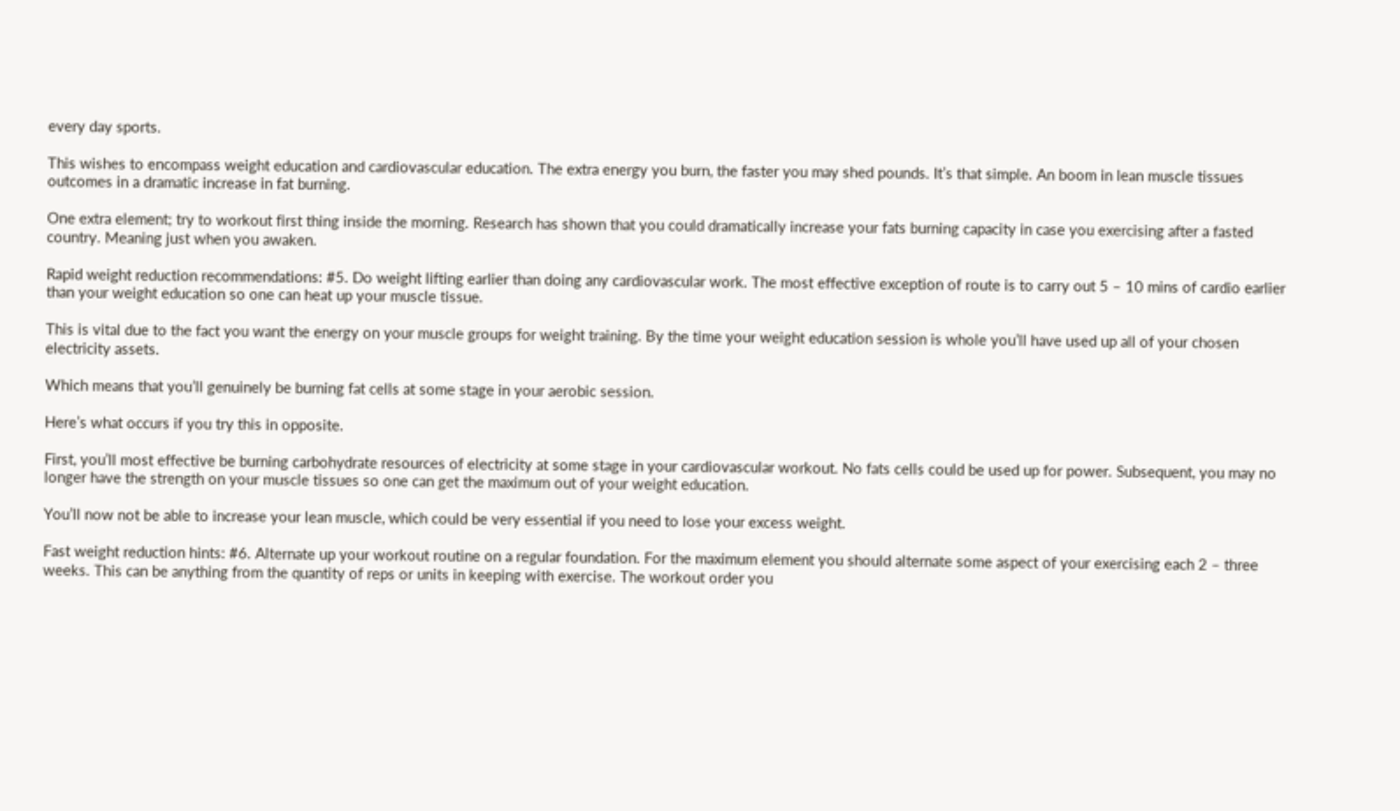every day sports.

This wishes to encompass weight education and cardiovascular education. The extra energy you burn, the faster you may shed pounds. It’s that simple. An boom in lean muscle tissues outcomes in a dramatic increase in fat burning.

One extra element; try to workout first thing inside the morning. Research has shown that you could dramatically increase your fats burning capacity in case you exercising after a fasted country. Meaning just when you awaken.

Rapid weight reduction recommendations: #5. Do weight lifting earlier than doing any cardiovascular work. The most effective exception of route is to carry out 5 – 10 mins of cardio earlier than your weight education so one can heat up your muscle tissue.

This is vital due to the fact you want the energy on your muscle groups for weight training. By the time your weight education session is whole you’ll have used up all of your chosen electricity assets.

Which means that you’ll genuinely be burning fat cells at some stage in your aerobic session.

Here’s what occurs if you try this in opposite.

First, you’ll most effective be burning carbohydrate resources of electricity at some stage in your cardiovascular workout. No fats cells could be used up for power. Subsequent, you may no longer have the strength on your muscle tissues so one can get the maximum out of your weight education.

You’ll now not be able to increase your lean muscle, which could be very essential if you need to lose your excess weight.

Fast weight reduction hints: #6. Alternate up your workout routine on a regular foundation. For the maximum element you should alternate some aspect of your exercising each 2 – three weeks. This can be anything from the quantity of reps or units in keeping with exercise. The workout order you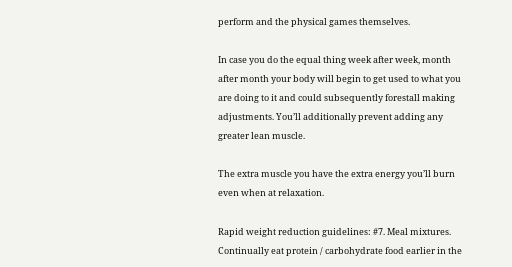perform and the physical games themselves.

In case you do the equal thing week after week, month after month your body will begin to get used to what you are doing to it and could subsequently forestall making adjustments. You’ll additionally prevent adding any greater lean muscle.

The extra muscle you have the extra energy you’ll burn even when at relaxation.

Rapid weight reduction guidelines: #7. Meal mixtures. Continually eat protein / carbohydrate food earlier in the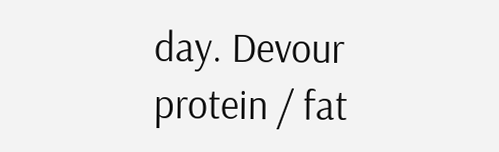day. Devour protein / fat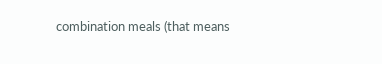combination meals (that means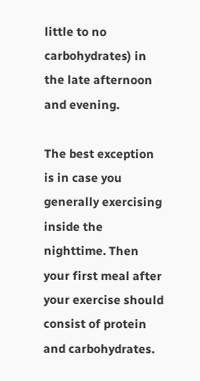little to no carbohydrates) in the late afternoon and evening.

The best exception is in case you generally exercising inside the nighttime. Then your first meal after your exercise should consist of protein and carbohydrates.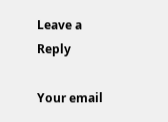Leave a Reply

Your email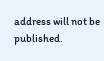address will not be published.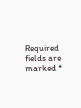Required fields are marked *